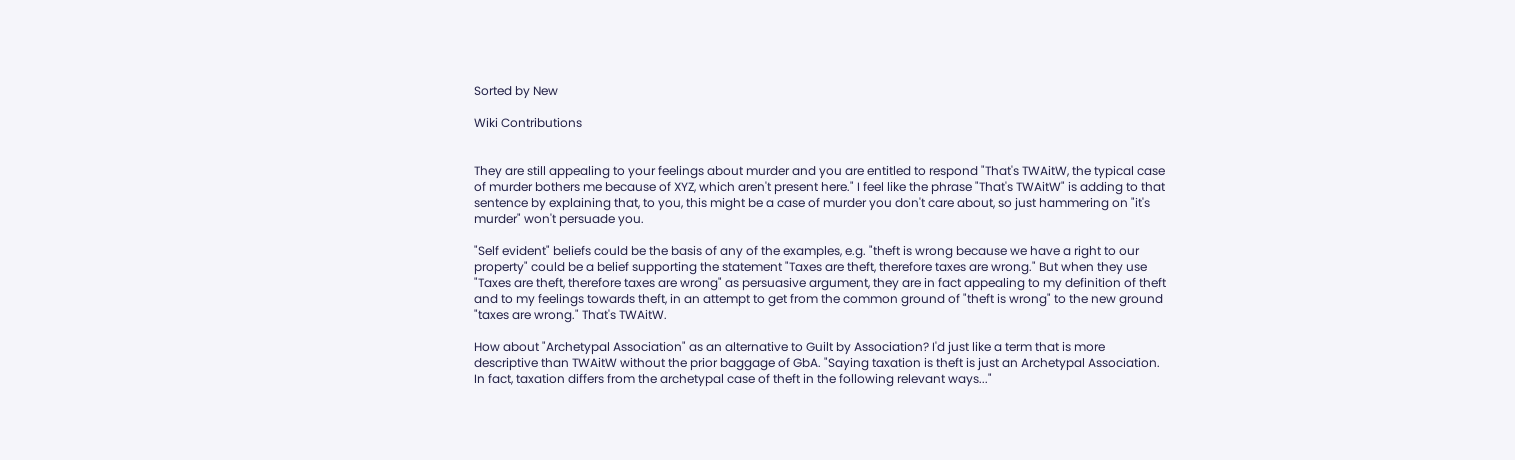Sorted by New

Wiki Contributions


They are still appealing to your feelings about murder and you are entitled to respond "That's TWAitW, the typical case of murder bothers me because of XYZ, which aren't present here." I feel like the phrase "That's TWAitW" is adding to that sentence by explaining that, to you, this might be a case of murder you don't care about, so just hammering on "it's murder" won't persuade you.

"Self evident" beliefs could be the basis of any of the examples, e.g. "theft is wrong because we have a right to our property" could be a belief supporting the statement "Taxes are theft, therefore taxes are wrong." But when they use "Taxes are theft, therefore taxes are wrong" as persuasive argument, they are in fact appealing to my definition of theft and to my feelings towards theft, in an attempt to get from the common ground of "theft is wrong" to the new ground "taxes are wrong." That's TWAitW.

How about "Archetypal Association" as an alternative to Guilt by Association? I'd just like a term that is more descriptive than TWAitW without the prior baggage of GbA. "Saying taxation is theft is just an Archetypal Association. In fact, taxation differs from the archetypal case of theft in the following relevant ways..."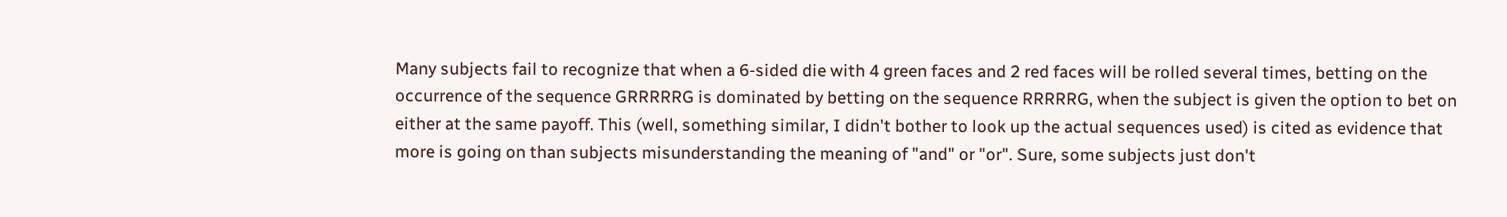Many subjects fail to recognize that when a 6-sided die with 4 green faces and 2 red faces will be rolled several times, betting on the occurrence of the sequence GRRRRRG is dominated by betting on the sequence RRRRRG, when the subject is given the option to bet on either at the same payoff. This (well, something similar, I didn't bother to look up the actual sequences used) is cited as evidence that more is going on than subjects misunderstanding the meaning of "and" or "or". Sure, some subjects just don't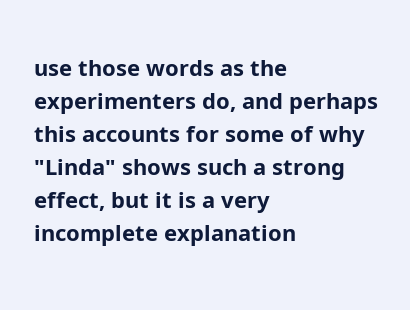use those words as the experimenters do, and perhaps this accounts for some of why "Linda" shows such a strong effect, but it is a very incomplete explanation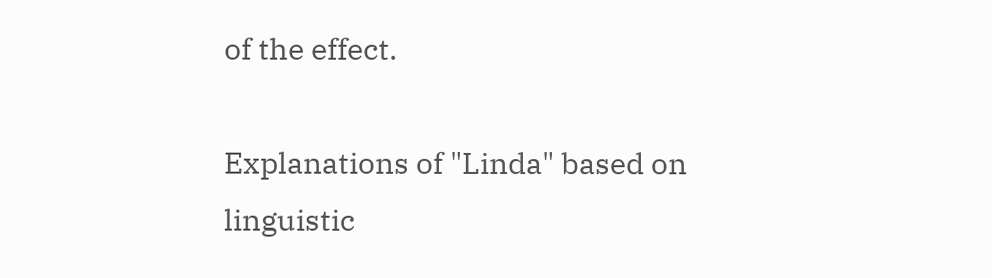of the effect.

Explanations of "Linda" based on linguistic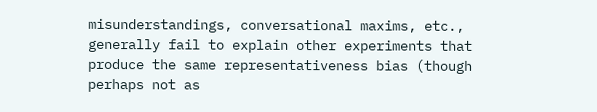misunderstandings, conversational maxims, etc., generally fail to explain other experiments that produce the same representativeness bias (though perhaps not as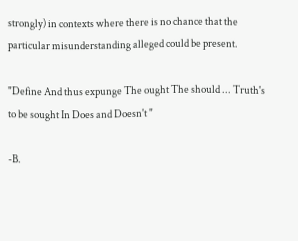strongly) in contexts where there is no chance that the particular misunderstanding alleged could be present.

"Define And thus expunge The ought The should ... Truth's to be sought In Does and Doesn't "

-B.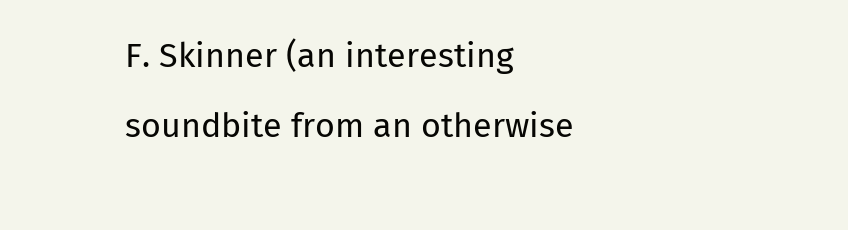F. Skinner (an interesting soundbite from an otherwise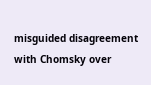misguided disagreement with Chomsky over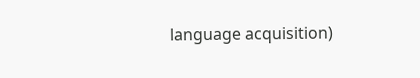language acquisition)